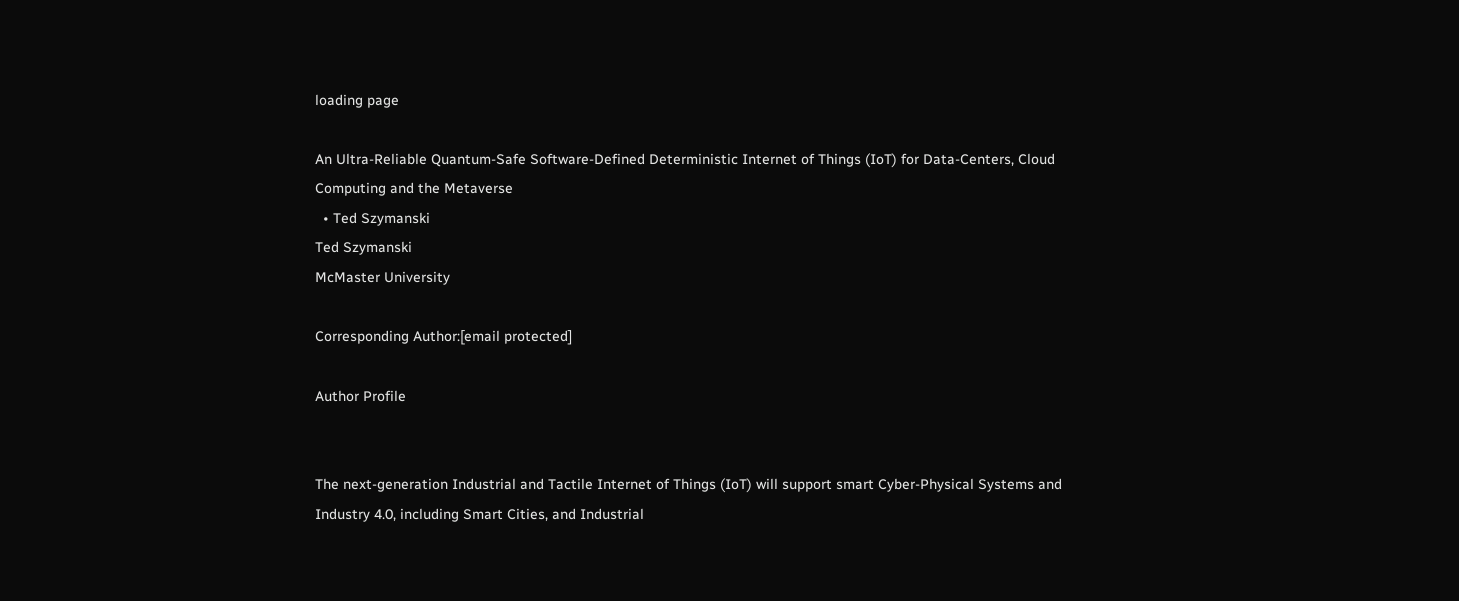loading page

An Ultra-Reliable Quantum-Safe Software-Defined Deterministic Internet of Things (IoT) for Data-Centers, Cloud Computing and the Metaverse
  • Ted Szymanski
Ted Szymanski
McMaster University

Corresponding Author:[email protected]

Author Profile


The next-generation Industrial and Tactile Internet of Things (IoT) will support smart Cyber-Physical Systems and Industry 4.0, including Smart Cities, and Industrial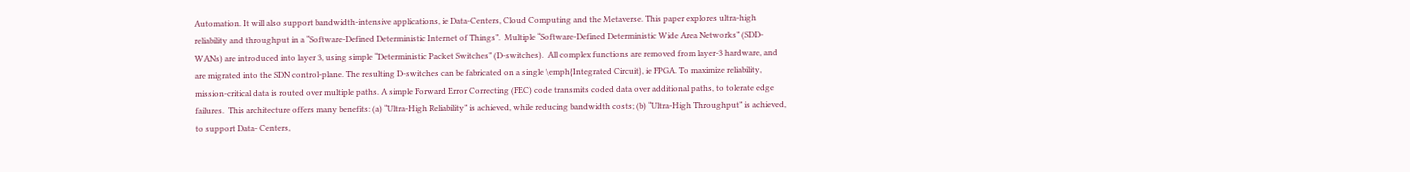Automation. It will also support bandwidth-intensive applications, ie Data-Centers, Cloud Computing and the Metaverse. This paper explores ultra-high reliability and throughput in a “Software-Defined Deterministic Internet of Things”.  Multiple “Software-Defined Deterministic Wide Area Networks” (SDD-WANs) are introduced into layer 3, using simple “Deterministic Packet Switches” (D-switches).  All complex functions are removed from layer-3 hardware, and are migrated into the SDN control-plane. The resulting D-switches can be fabricated on a single \emph{Integrated Circuit}, ie FPGA. To maximize reliability, mission-critical data is routed over multiple paths. A simple Forward Error Correcting (FEC) code transmits coded data over additional paths, to tolerate edge failures.  This architecture offers many benefits: (a) “Ultra-High Reliability” is achieved, while reducing bandwidth costs; (b) “Ultra-High Throughput” is achieved, to support Data- Centers,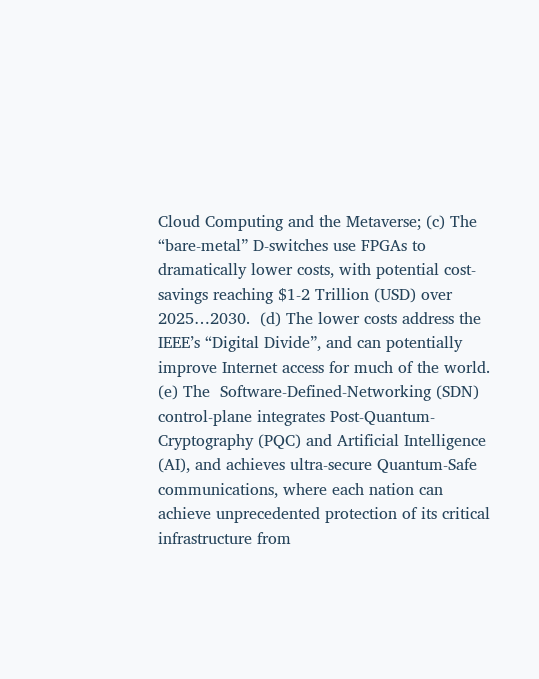Cloud Computing and the Metaverse; (c) The “bare-metal” D-switches use FPGAs to dramatically lower costs, with potential cost-savings reaching $1-2 Trillion (USD) over  2025…2030.  (d) The lower costs address the IEEE’s “Digital Divide”, and can potentially improve Internet access for much of the world. (e) The  Software-Defined-Networking (SDN) control-plane integrates Post-Quantum-Cryptography (PQC) and Artificial Intelligence (AI), and achieves ultra-secure Quantum-Safe communications, where each nation can achieve unprecedented protection of its critical infrastructure from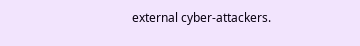external cyber-attackers.